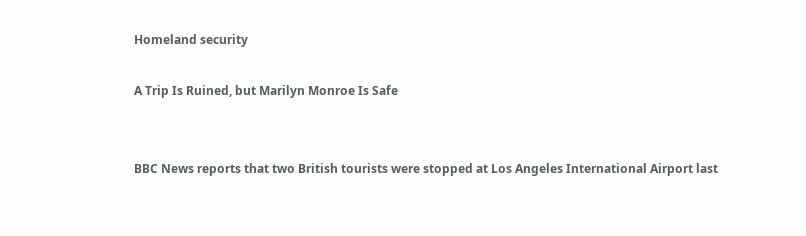Homeland security

A Trip Is Ruined, but Marilyn Monroe Is Safe


BBC News reports that two British tourists were stopped at Los Angeles International Airport last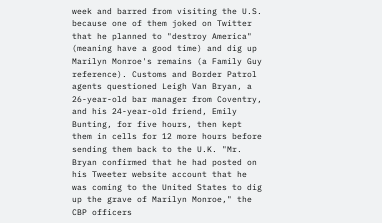week and barred from visiting the U.S. because one of them joked on Twitter that he planned to "destroy America" (meaning have a good time) and dig up Marilyn Monroe's remains (a Family Guy reference). Customs and Border Patrol agents questioned Leigh Van Bryan, a 26-year-old bar manager from Coventry, and his 24-year-old friend, Emily Bunting, for five hours, then kept them in cells for 12 more hours before sending them back to the U.K. "Mr. Bryan confirmed that he had posted on his Tweeter website account that he was coming to the United States to dig up the grave of Marilyn Monroe," the CBP officers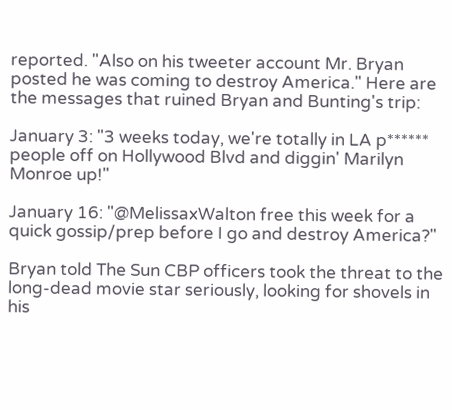reported. "Also on his tweeter account Mr. Bryan posted he was coming to destroy America." Here are the messages that ruined Bryan and Bunting's trip:

January 3: "3 weeks today, we're totally in LA p****** people off on Hollywood Blvd and diggin' Marilyn Monroe up!"

January 16: "@MelissaxWalton free this week for a quick gossip/prep before I go and destroy America?"

Bryan told The Sun CBP officers took the threat to the long-dead movie star seriously, looking for shovels in his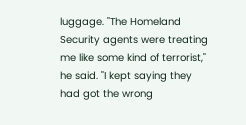luggage. "The Homeland Security agents were treating me like some kind of terrorist," he said. "I kept saying they had got the wrong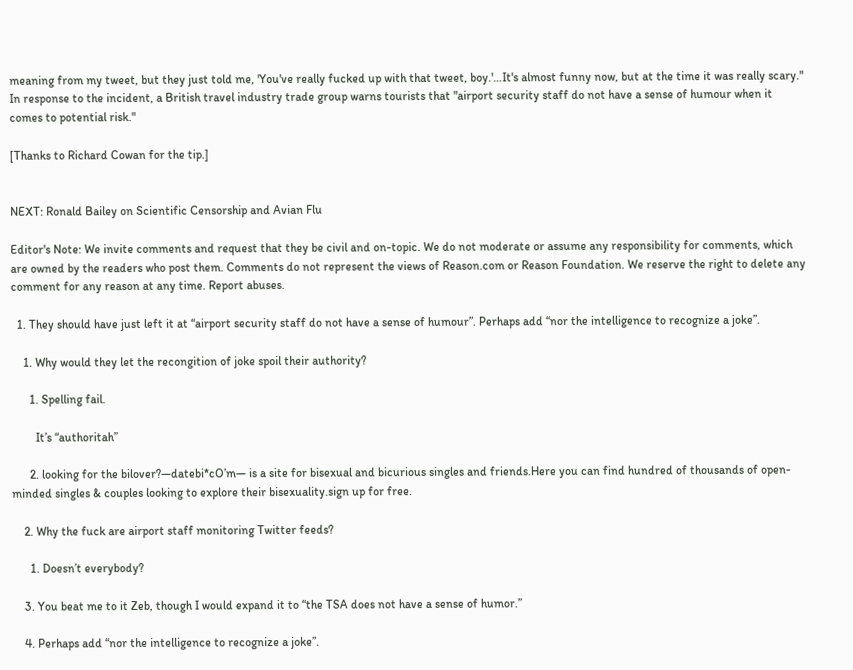meaning from my tweet, but they just told me, 'You've really fucked up with that tweet, boy.'…It's almost funny now, but at the time it was really scary." In response to the incident, a British travel industry trade group warns tourists that "airport security staff do not have a sense of humour when it comes to potential risk."

[Thanks to Richard Cowan for the tip.]


NEXT: Ronald Bailey on Scientific Censorship and Avian Flu

Editor's Note: We invite comments and request that they be civil and on-topic. We do not moderate or assume any responsibility for comments, which are owned by the readers who post them. Comments do not represent the views of Reason.com or Reason Foundation. We reserve the right to delete any comment for any reason at any time. Report abuses.

  1. They should have just left it at “airport security staff do not have a sense of humour”. Perhaps add “nor the intelligence to recognize a joke”.

    1. Why would they let the recongition of joke spoil their authority?

      1. Spelling fail.

        It’s “authoritah”

      2. looking for the bilover?—datebi*cO’m— is a site for bisexual and bicurious singles and friends.Here you can find hundred of thousands of open-minded singles & couples looking to explore their bisexuality.sign up for free.

    2. Why the fuck are airport staff monitoring Twitter feeds?

      1. Doesn’t everybody?

    3. You beat me to it Zeb, though I would expand it to “the TSA does not have a sense of humor.”

    4. Perhaps add “nor the intelligence to recognize a joke”.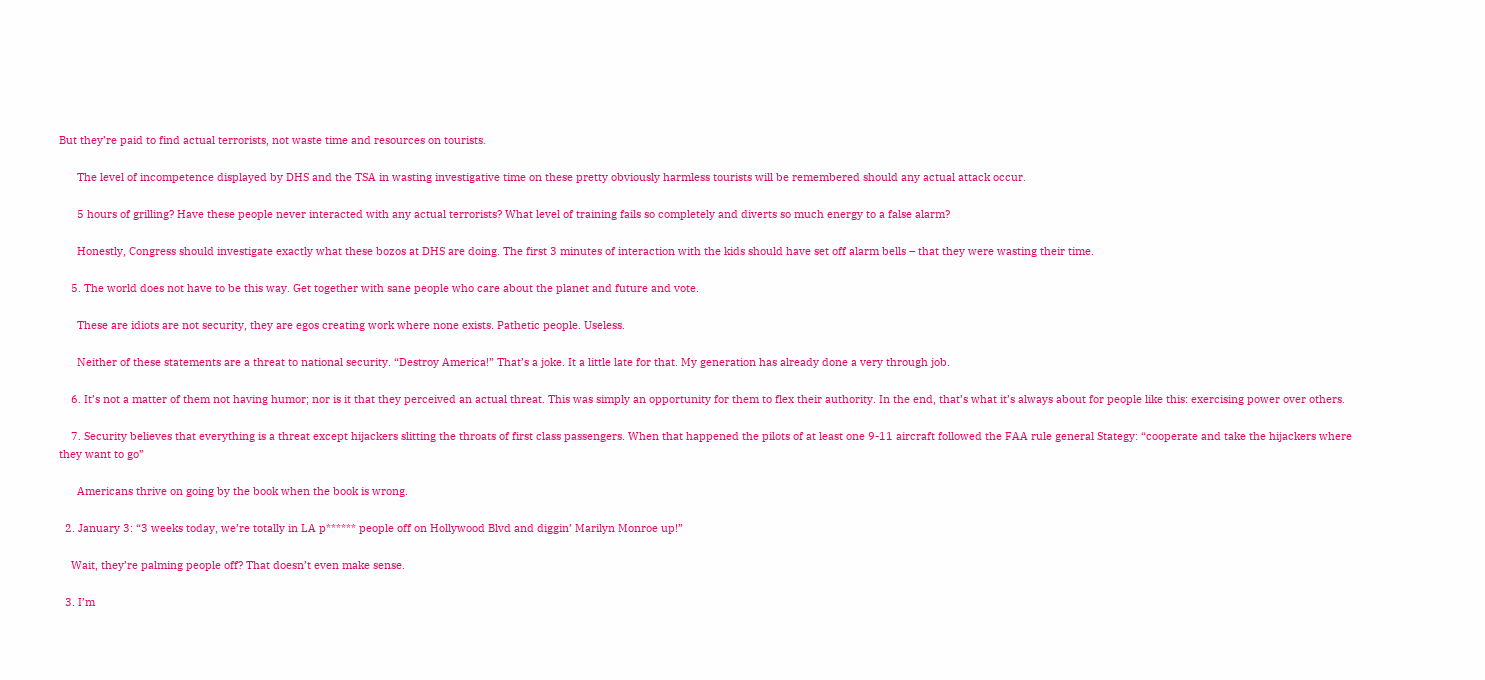But they’re paid to find actual terrorists, not waste time and resources on tourists.

      The level of incompetence displayed by DHS and the TSA in wasting investigative time on these pretty obviously harmless tourists will be remembered should any actual attack occur.

      5 hours of grilling? Have these people never interacted with any actual terrorists? What level of training fails so completely and diverts so much energy to a false alarm?

      Honestly, Congress should investigate exactly what these bozos at DHS are doing. The first 3 minutes of interaction with the kids should have set off alarm bells – that they were wasting their time.

    5. The world does not have to be this way. Get together with sane people who care about the planet and future and vote.

      These are idiots are not security, they are egos creating work where none exists. Pathetic people. Useless.

      Neither of these statements are a threat to national security. “Destroy America!” That’s a joke. It a little late for that. My generation has already done a very through job.

    6. It’s not a matter of them not having humor; nor is it that they perceived an actual threat. This was simply an opportunity for them to flex their authority. In the end, that’s what it’s always about for people like this: exercising power over others.

    7. Security believes that everything is a threat except hijackers slitting the throats of first class passengers. When that happened the pilots of at least one 9-11 aircraft followed the FAA rule general Stategy: “cooperate and take the hijackers where they want to go”

      Americans thrive on going by the book when the book is wrong.

  2. January 3: “3 weeks today, we’re totally in LA p****** people off on Hollywood Blvd and diggin’ Marilyn Monroe up!”

    Wait, they’re palming people off? That doesn’t even make sense.

  3. I’m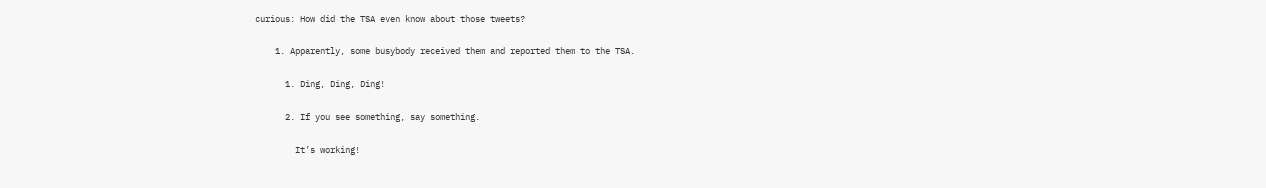curious: How did the TSA even know about those tweets?

    1. Apparently, some busybody received them and reported them to the TSA.

      1. Ding, Ding, Ding!

      2. If you see something, say something.

        It’s working!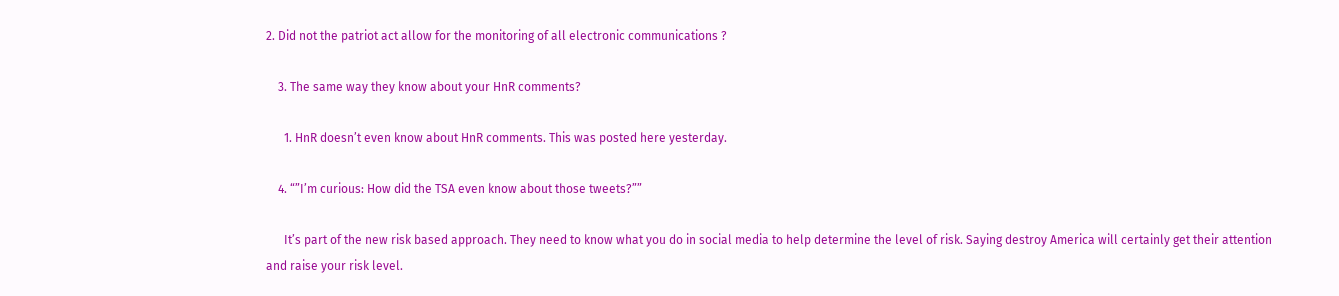2. Did not the patriot act allow for the monitoring of all electronic communications ?

    3. The same way they know about your HnR comments?

      1. HnR doesn’t even know about HnR comments. This was posted here yesterday.

    4. “”I’m curious: How did the TSA even know about those tweets?””

      It’s part of the new risk based approach. They need to know what you do in social media to help determine the level of risk. Saying destroy America will certainly get their attention and raise your risk level.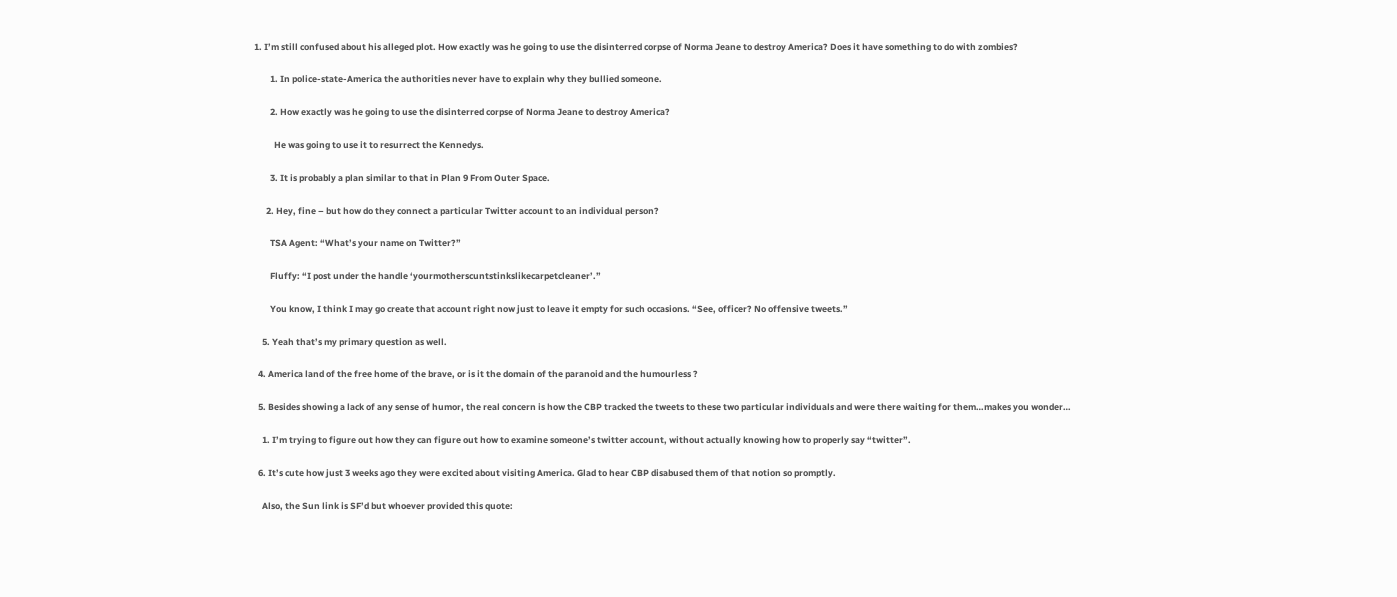1. I’m still confused about his alleged plot. How exactly was he going to use the disinterred corpse of Norma Jeane to destroy America? Does it have something to do with zombies?

        1. In police-state-America the authorities never have to explain why they bullied someone.

        2. How exactly was he going to use the disinterred corpse of Norma Jeane to destroy America?

          He was going to use it to resurrect the Kennedys.

        3. It is probably a plan similar to that in Plan 9 From Outer Space.

      2. Hey, fine – but how do they connect a particular Twitter account to an individual person?

        TSA Agent: “What’s your name on Twitter?”

        Fluffy: “I post under the handle ‘yourmotherscuntstinkslikecarpetcleaner’.”

        You know, I think I may go create that account right now just to leave it empty for such occasions. “See, officer? No offensive tweets.”

    5. Yeah that’s my primary question as well.

  4. America land of the free home of the brave, or is it the domain of the paranoid and the humourless ?

  5. Besides showing a lack of any sense of humor, the real concern is how the CBP tracked the tweets to these two particular individuals and were there waiting for them…makes you wonder…

    1. I’m trying to figure out how they can figure out how to examine someone’s twitter account, without actually knowing how to properly say “twitter”.

  6. It’s cute how just 3 weeks ago they were excited about visiting America. Glad to hear CBP disabused them of that notion so promptly.

    Also, the Sun link is SF’d but whoever provided this quote: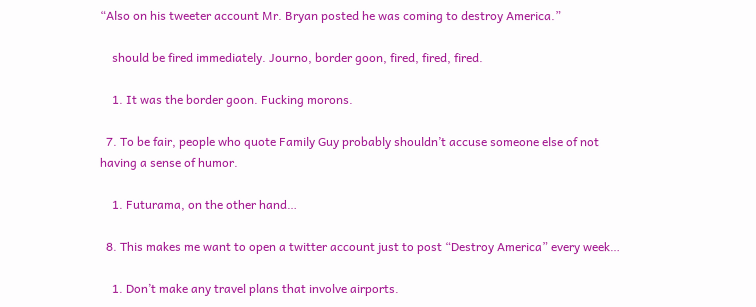“Also on his tweeter account Mr. Bryan posted he was coming to destroy America.”

    should be fired immediately. Journo, border goon, fired, fired, fired.

    1. It was the border goon. Fucking morons.

  7. To be fair, people who quote Family Guy probably shouldn’t accuse someone else of not having a sense of humor.

    1. Futurama, on the other hand…

  8. This makes me want to open a twitter account just to post “Destroy America” every week…

    1. Don’t make any travel plans that involve airports.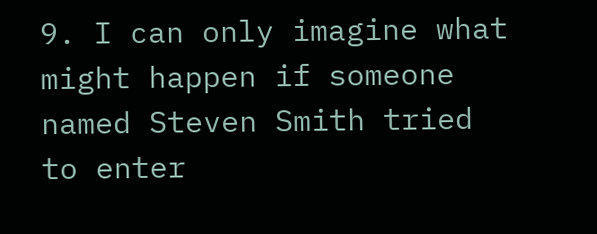9. I can only imagine what might happen if someone named Steven Smith tried to enter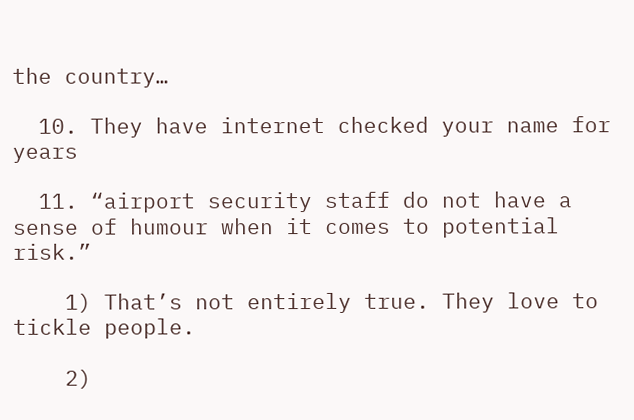the country…

  10. They have internet checked your name for years

  11. “airport security staff do not have a sense of humour when it comes to potential risk.”

    1) That’s not entirely true. They love to tickle people.

    2)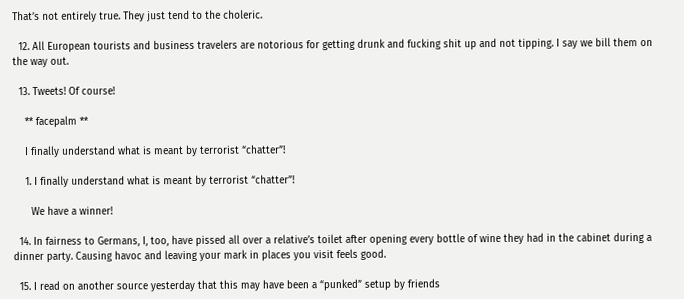That’s not entirely true. They just tend to the choleric.

  12. All European tourists and business travelers are notorious for getting drunk and fucking shit up and not tipping. I say we bill them on the way out.

  13. Tweets! Of course!

    ** facepalm **

    I finally understand what is meant by terrorist “chatter”!

    1. I finally understand what is meant by terrorist “chatter”!

      We have a winner!

  14. In fairness to Germans, I, too, have pissed all over a relative’s toilet after opening every bottle of wine they had in the cabinet during a dinner party. Causing havoc and leaving your mark in places you visit feels good.

  15. I read on another source yesterday that this may have been a “punked” setup by friends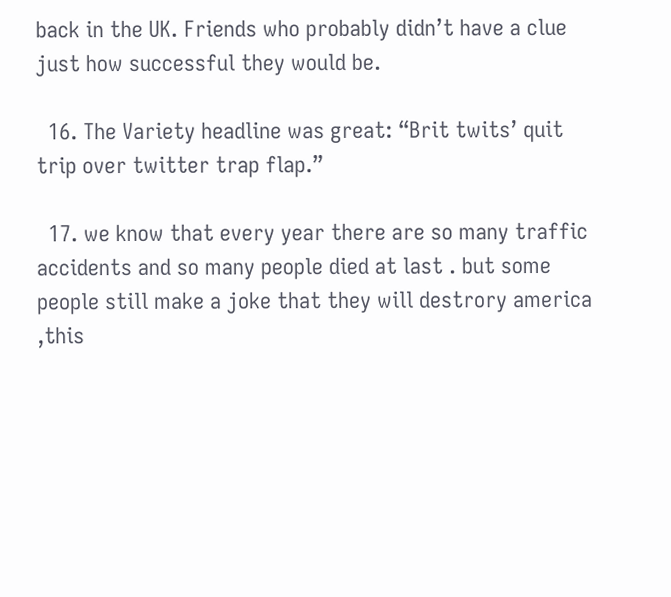back in the UK. Friends who probably didn’t have a clue just how successful they would be.

  16. The Variety headline was great: “Brit twits’ quit trip over twitter trap flap.”

  17. we know that every year there are so many traffic accidents and so many people died at last . but some people still make a joke that they will destrory america ,this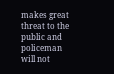makes great threat to the public and policeman will not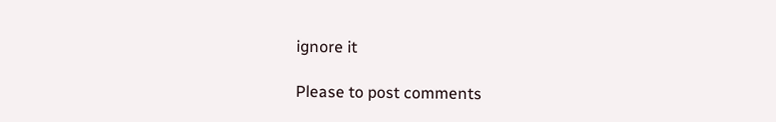ignore it

Please to post comments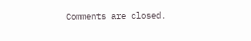Comments are closed.